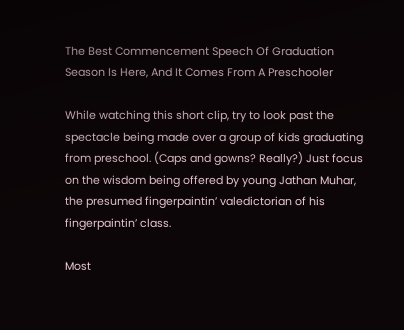The Best Commencement Speech Of Graduation Season Is Here, And It Comes From A Preschooler

While watching this short clip, try to look past the spectacle being made over a group of kids graduating from preschool. (Caps and gowns? Really?) Just focus on the wisdom being offered by young Jathan Muhar, the presumed fingerpaintin’ valedictorian of his fingerpaintin’ class.

Most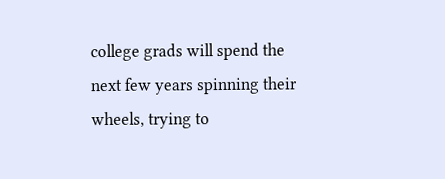college grads will spend the next few years spinning their wheels, trying to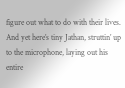figure out what to do with their lives. And yet here’s tiny Jathan, struttin’ up to the microphone, laying out his entire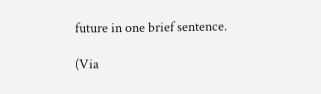future in one brief sentence.

(Via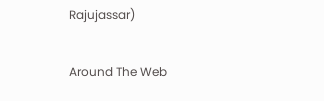Rajujassar)

Around The Web